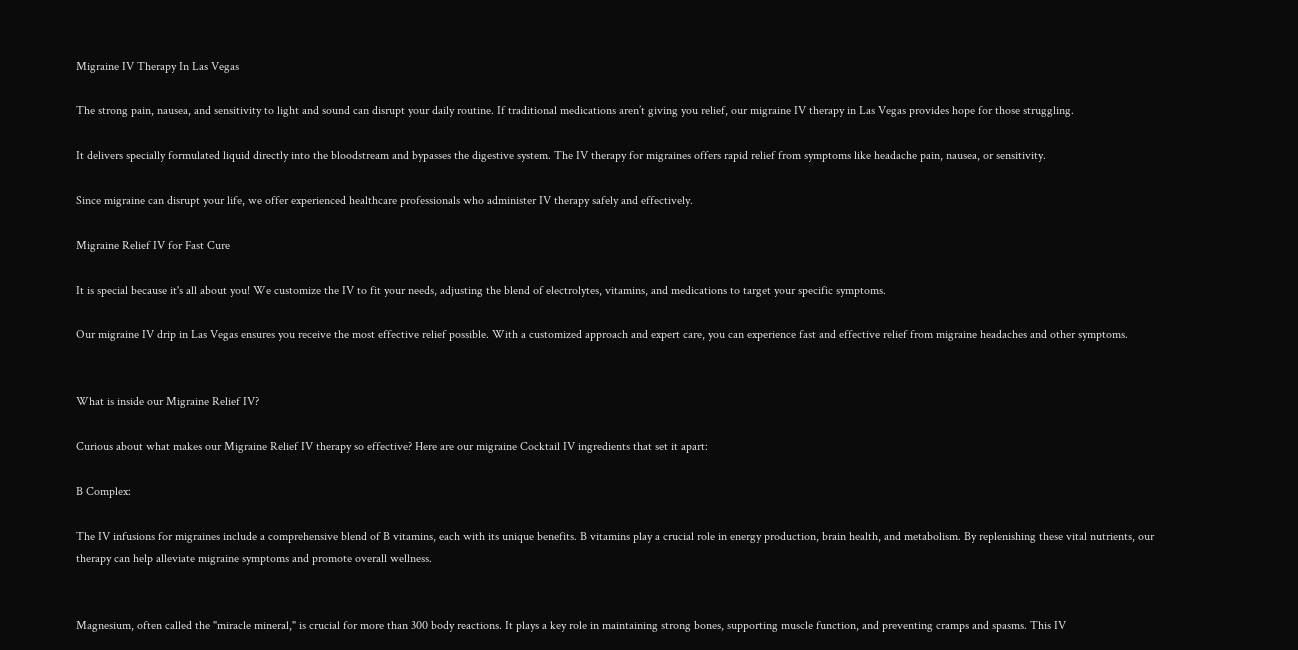Migraine IV Therapy In Las Vegas

The strong pain, nausea, and sensitivity to light and sound can disrupt your daily routine. If traditional medications aren’t giving you relief, our migraine IV therapy in Las Vegas provides hope for those struggling.

It delivers specially formulated liquid directly into the bloodstream and bypasses the digestive system. The IV therapy for migraines offers rapid relief from symptoms like headache pain, nausea, or sensitivity.

Since migraine can disrupt your life, we offer experienced healthcare professionals who administer IV therapy safely and effectively.

Migraine Relief IV for Fast Cure

It is special because it's all about you! We customize the IV to fit your needs, adjusting the blend of electrolytes, vitamins, and medications to target your specific symptoms.

Our migraine IV drip in Las Vegas ensures you receive the most effective relief possible. With a customized approach and expert care, you can experience fast and effective relief from migraine headaches and other symptoms.


What is inside our Migraine Relief IV?

Curious about what makes our Migraine Relief IV therapy so effective? Here are our migraine Cocktail IV ingredients that set it apart:

B Complex:

The IV infusions for migraines include a comprehensive blend of B vitamins, each with its unique benefits. B vitamins play a crucial role in energy production, brain health, and metabolism. By replenishing these vital nutrients, our therapy can help alleviate migraine symptoms and promote overall wellness.


Magnesium, often called the "miracle mineral," is crucial for more than 300 body reactions. It plays a key role in maintaining strong bones, supporting muscle function, and preventing cramps and spasms. This IV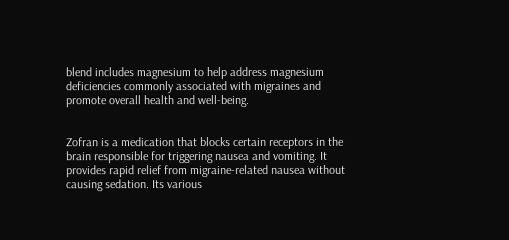blend includes magnesium to help address magnesium deficiencies commonly associated with migraines and promote overall health and well-being.


Zofran is a medication that blocks certain receptors in the brain responsible for triggering nausea and vomiting. It provides rapid relief from migraine-related nausea without causing sedation. Its various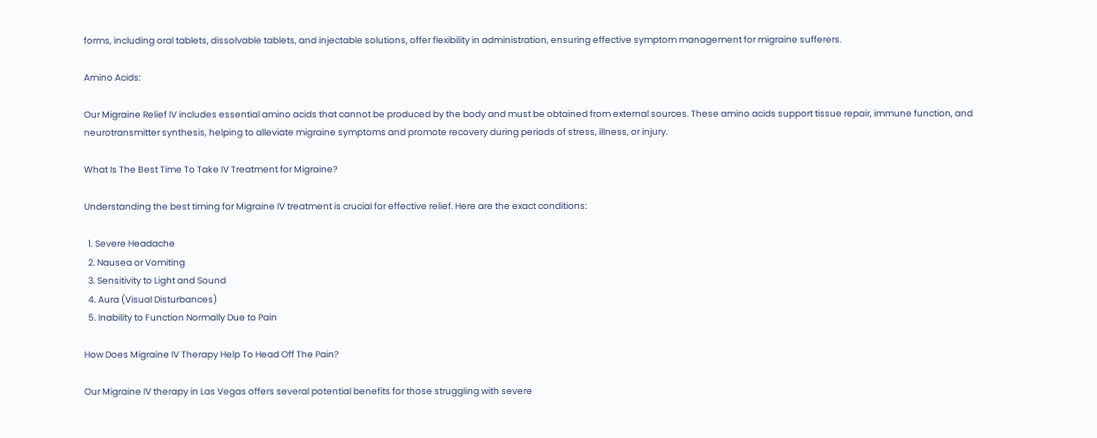forms, including oral tablets, dissolvable tablets, and injectable solutions, offer flexibility in administration, ensuring effective symptom management for migraine sufferers.

Amino Acids:

Our Migraine Relief IV includes essential amino acids that cannot be produced by the body and must be obtained from external sources. These amino acids support tissue repair, immune function, and neurotransmitter synthesis, helping to alleviate migraine symptoms and promote recovery during periods of stress, illness, or injury.

What Is The Best Time To Take IV Treatment for Migraine?

Understanding the best timing for Migraine IV treatment is crucial for effective relief. Here are the exact conditions:

  1. Severe Headache
  2. Nausea or Vomiting
  3. Sensitivity to Light and Sound
  4. Aura (Visual Disturbances)
  5. Inability to Function Normally Due to Pain

How Does Migraine IV Therapy Help To Head Off The Pain?

Our Migraine IV therapy in Las Vegas offers several potential benefits for those struggling with severe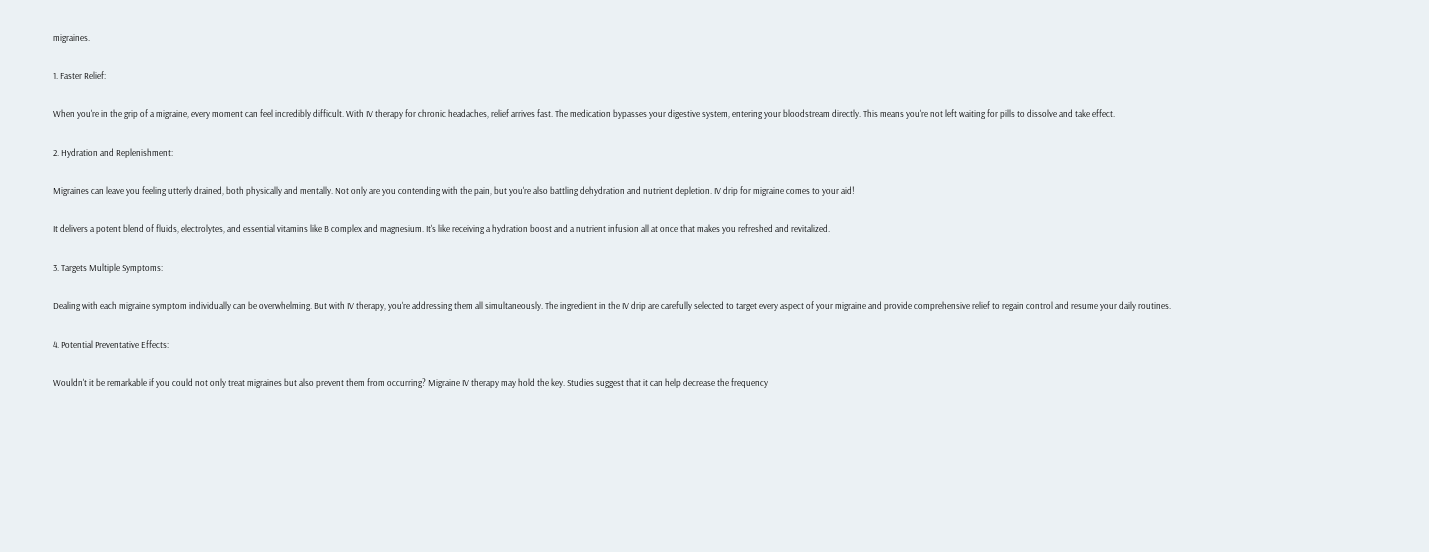migraines.

1. Faster Relief:

When you're in the grip of a migraine, every moment can feel incredibly difficult. With IV therapy for chronic headaches, relief arrives fast. The medication bypasses your digestive system, entering your bloodstream directly. This means you're not left waiting for pills to dissolve and take effect.

2. Hydration and Replenishment:

Migraines can leave you feeling utterly drained, both physically and mentally. Not only are you contending with the pain, but you're also battling dehydration and nutrient depletion. IV drip for migraine comes to your aid!

It delivers a potent blend of fluids, electrolytes, and essential vitamins like B complex and magnesium. It's like receiving a hydration boost and a nutrient infusion all at once that makes you refreshed and revitalized.

3. Targets Multiple Symptoms:

Dealing with each migraine symptom individually can be overwhelming. But with IV therapy, you're addressing them all simultaneously. The ingredient in the IV drip are carefully selected to target every aspect of your migraine and provide comprehensive relief to regain control and resume your daily routines.

4. Potential Preventative Effects:

Wouldn't it be remarkable if you could not only treat migraines but also prevent them from occurring? Migraine IV therapy may hold the key. Studies suggest that it can help decrease the frequency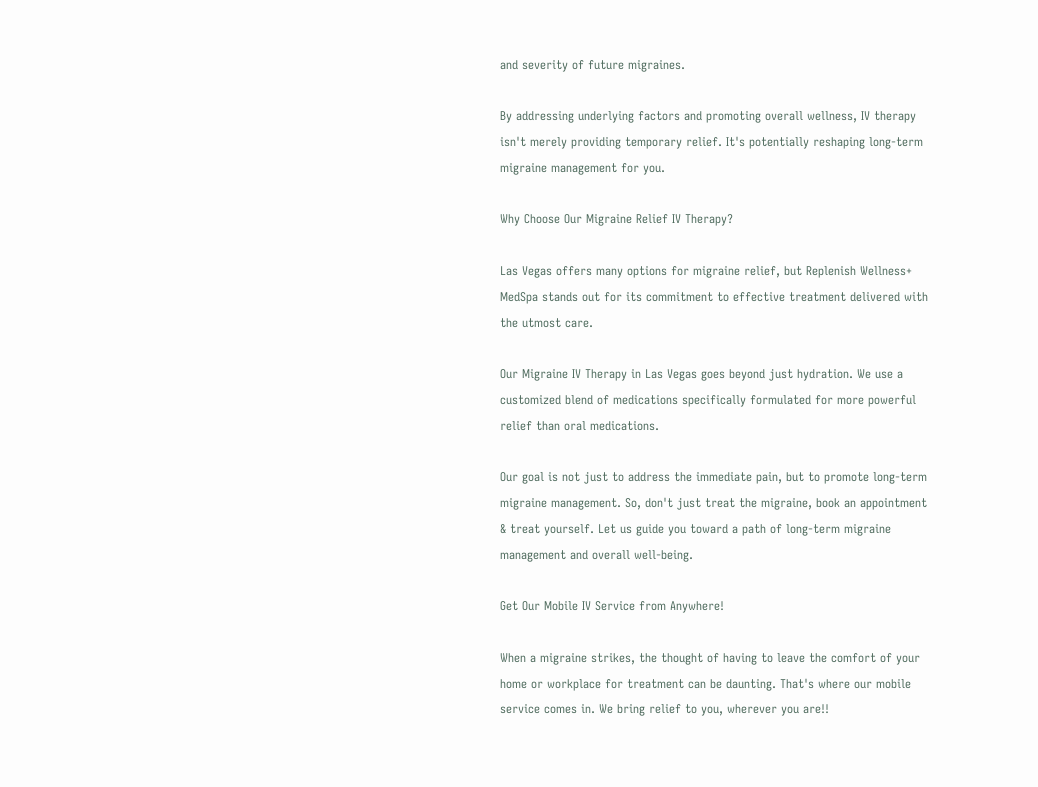and severity of future migraines.

By addressing underlying factors and promoting overall wellness, IV therapy isn't merely providing temporary relief. It's potentially reshaping long-term migraine management for you.

Why Choose Our Migraine Relief IV Therapy?

Las Vegas offers many options for migraine relief, but Replenish Wellness+ MedSpa stands out for its commitment to effective treatment delivered with the utmost care.

Our Migraine IV Therapy in Las Vegas goes beyond just hydration. We use a customized blend of medications specifically formulated for more powerful relief than oral medications.

Our goal is not just to address the immediate pain, but to promote long-term migraine management. So, don't just treat the migraine, book an appointment & treat yourself. Let us guide you toward a path of long-term migraine management and overall well-being.

Get Our Mobile IV Service from Anywhere!

When a migraine strikes, the thought of having to leave the comfort of your home or workplace for treatment can be daunting. That's where our mobile service comes in. We bring relief to you, wherever you are!!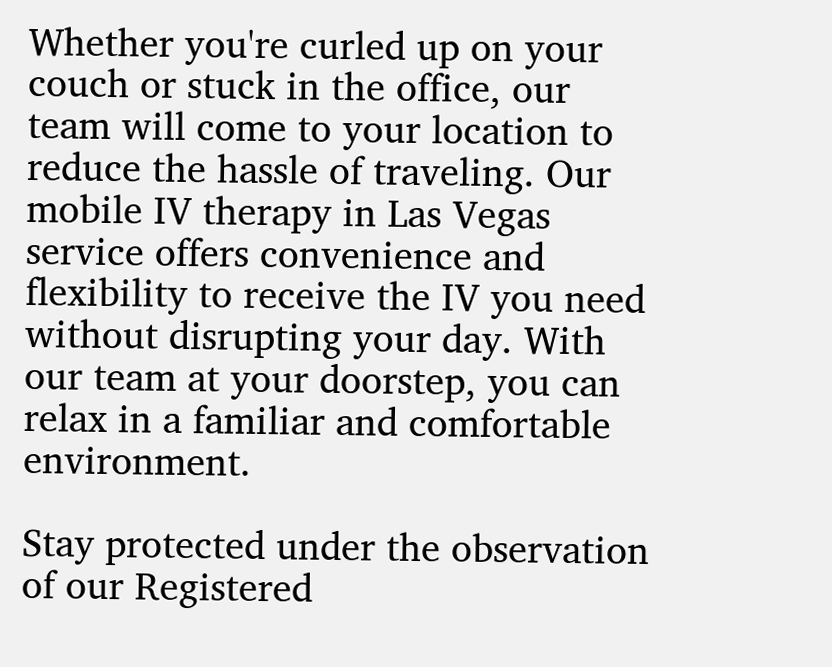Whether you're curled up on your couch or stuck in the office, our team will come to your location to reduce the hassle of traveling. Our mobile IV therapy in Las Vegas service offers convenience and flexibility to receive the IV you need without disrupting your day. With our team at your doorstep, you can relax in a familiar and comfortable environment.

Stay protected under the observation of our Registered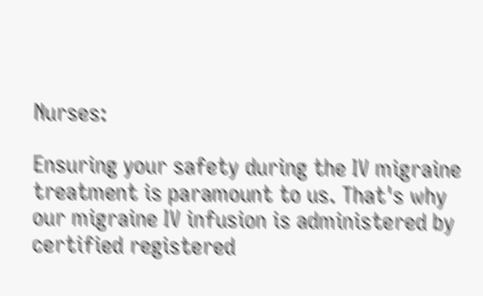Nurses:

Ensuring your safety during the IV migraine treatment is paramount to us. That's why our migraine IV infusion is administered by certified registered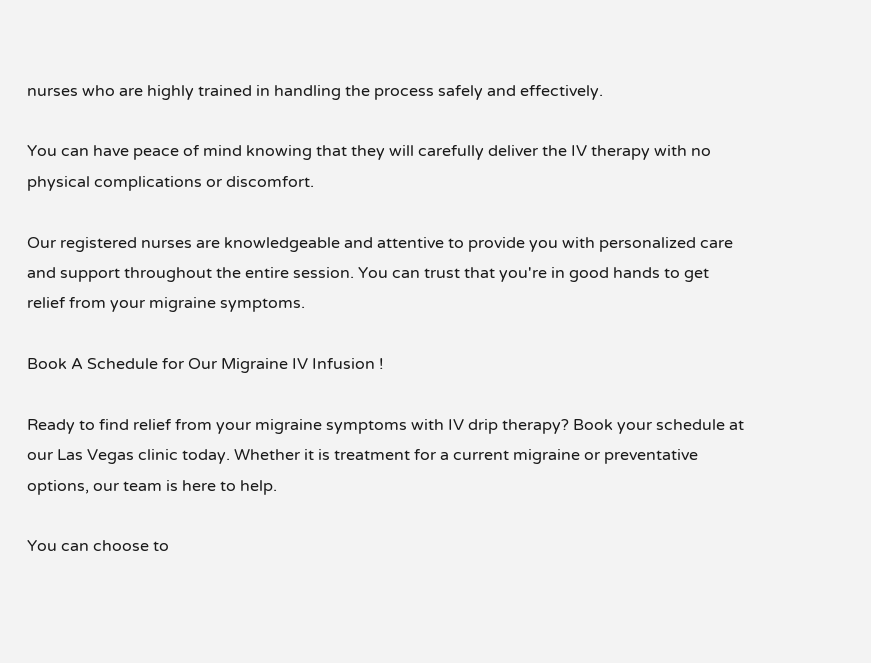nurses who are highly trained in handling the process safely and effectively.

You can have peace of mind knowing that they will carefully deliver the IV therapy with no physical complications or discomfort.

Our registered nurses are knowledgeable and attentive to provide you with personalized care and support throughout the entire session. You can trust that you're in good hands to get relief from your migraine symptoms.

Book A Schedule for Our Migraine IV Infusion !

Ready to find relief from your migraine symptoms with IV drip therapy? Book your schedule at our Las Vegas clinic today. Whether it is treatment for a current migraine or preventative options, our team is here to help.

You can choose to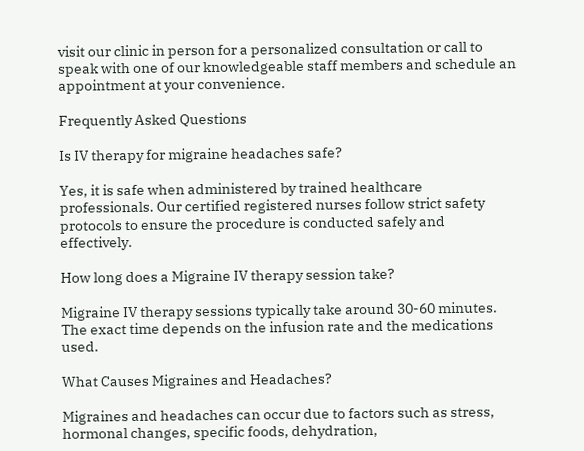visit our clinic in person for a personalized consultation or call to speak with one of our knowledgeable staff members and schedule an appointment at your convenience.

Frequently Asked Questions

Is IV therapy for migraine headaches safe?

Yes, it is safe when administered by trained healthcare professionals. Our certified registered nurses follow strict safety protocols to ensure the procedure is conducted safely and effectively.

How long does a Migraine IV therapy session take?

Migraine IV therapy sessions typically take around 30-60 minutes. The exact time depends on the infusion rate and the medications used.

What Causes Migraines and Headaches?

Migraines and headaches can occur due to factors such as stress, hormonal changes, specific foods, dehydration,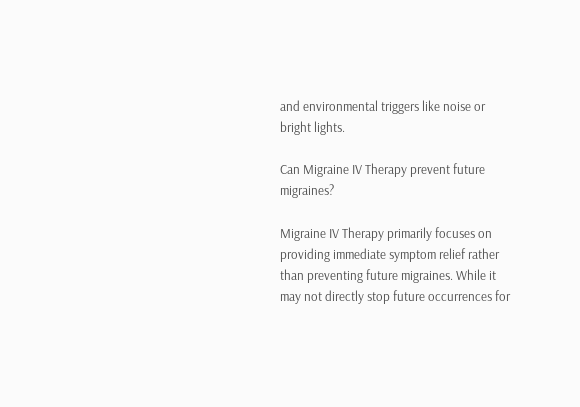and environmental triggers like noise or bright lights.

Can Migraine IV Therapy prevent future migraines?

Migraine IV Therapy primarily focuses on providing immediate symptom relief rather than preventing future migraines. While it may not directly stop future occurrences for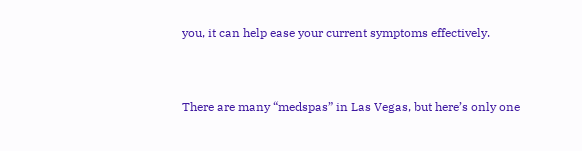you, it can help ease your current symptoms effectively.


There are many “medspas” in Las Vegas, but here’s only one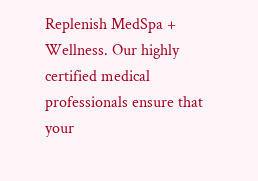Replenish MedSpa + Wellness. Our highly certified medical professionals ensure that your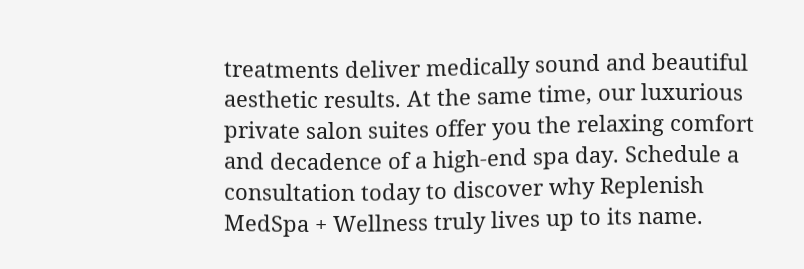treatments deliver medically sound and beautiful aesthetic results. At the same time, our luxurious private salon suites offer you the relaxing comfort and decadence of a high-end spa day. Schedule a consultation today to discover why Replenish MedSpa + Wellness truly lives up to its name.